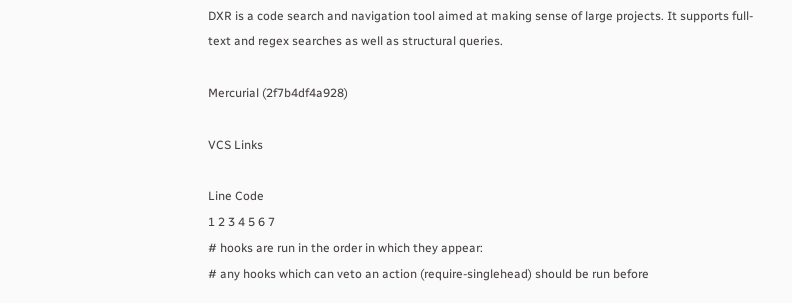DXR is a code search and navigation tool aimed at making sense of large projects. It supports full-text and regex searches as well as structural queries.

Mercurial (2f7b4df4a928)

VCS Links

Line Code
1 2 3 4 5 6 7
# hooks are run in the order in which they appear:
# any hooks which can veto an action (require-singlehead) should be run before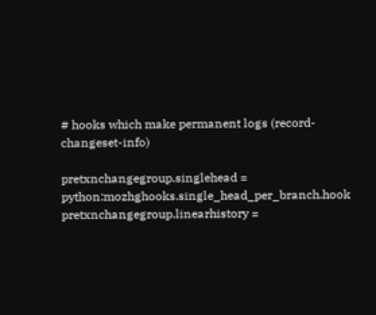# hooks which make permanent logs (record-changeset-info)

pretxnchangegroup.singlehead = python:mozhghooks.single_head_per_branch.hook
pretxnchangegroup.linearhistory =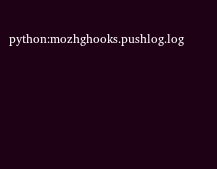python:mozhghooks.pushlog.log